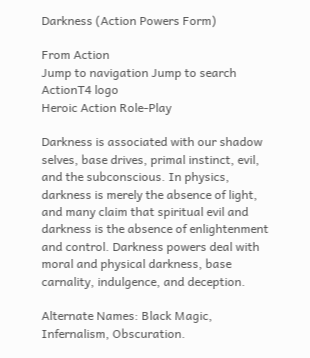Darkness (Action Powers Form)

From Action
Jump to navigation Jump to search
ActionT4 logo
Heroic Action Role-Play

Darkness is associated with our shadow selves, base drives, primal instinct, evil, and the subconscious. In physics, darkness is merely the absence of light, and many claim that spiritual evil and darkness is the absence of enlightenment and control. Darkness powers deal with moral and physical darkness, base carnality, indulgence, and deception.

Alternate Names: Black Magic, Infernalism, Obscuration.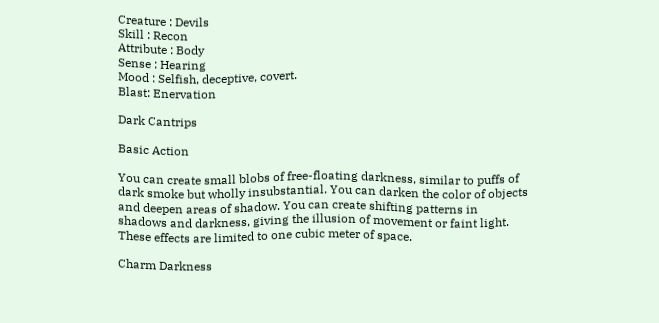Creature : Devils
Skill : Recon
Attribute : Body
Sense : Hearing
Mood : Selfish, deceptive, covert.
Blast: Enervation

Dark Cantrips

Basic Action

You can create small blobs of free-floating darkness, similar to puffs of dark smoke but wholly insubstantial. You can darken the color of objects and deepen areas of shadow. You can create shifting patterns in shadows and darkness, giving the illusion of movement or faint light. These effects are limited to one cubic meter of space.

Charm Darkness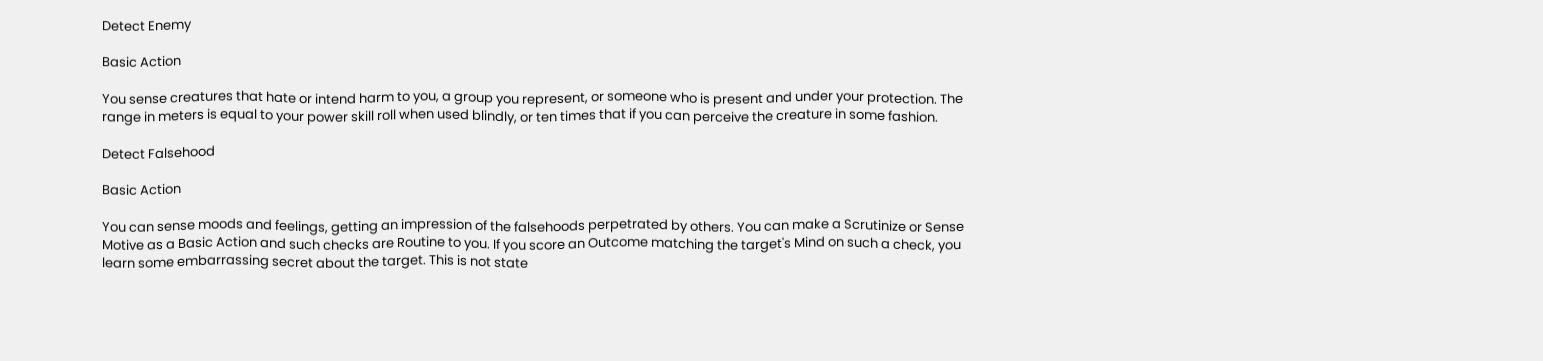Detect Enemy

Basic Action

You sense creatures that hate or intend harm to you, a group you represent, or someone who is present and under your protection. The range in meters is equal to your power skill roll when used blindly, or ten times that if you can perceive the creature in some fashion.

Detect Falsehood

Basic Action

You can sense moods and feelings, getting an impression of the falsehoods perpetrated by others. You can make a Scrutinize or Sense Motive as a Basic Action and such checks are Routine to you. If you score an Outcome matching the target's Mind on such a check, you learn some embarrassing secret about the target. This is not state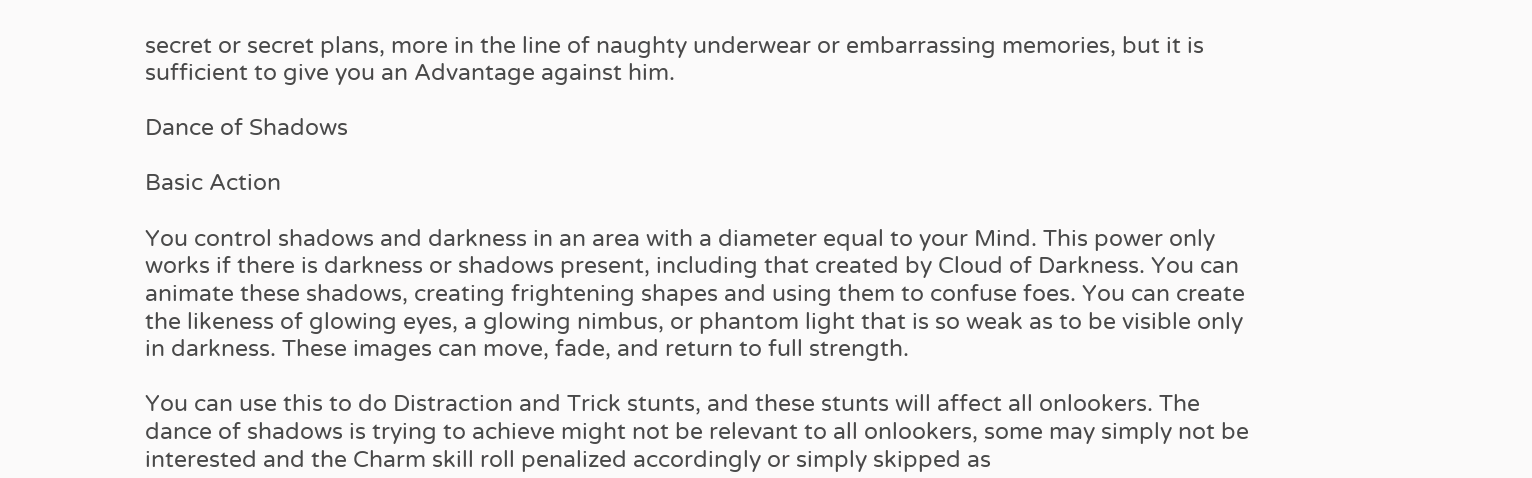secret or secret plans, more in the line of naughty underwear or embarrassing memories, but it is sufficient to give you an Advantage against him.

Dance of Shadows

Basic Action

You control shadows and darkness in an area with a diameter equal to your Mind. This power only works if there is darkness or shadows present, including that created by Cloud of Darkness. You can animate these shadows, creating frightening shapes and using them to confuse foes. You can create the likeness of glowing eyes, a glowing nimbus, or phantom light that is so weak as to be visible only in darkness. These images can move, fade, and return to full strength.

You can use this to do Distraction and Trick stunts, and these stunts will affect all onlookers. The dance of shadows is trying to achieve might not be relevant to all onlookers, some may simply not be interested and the Charm skill roll penalized accordingly or simply skipped as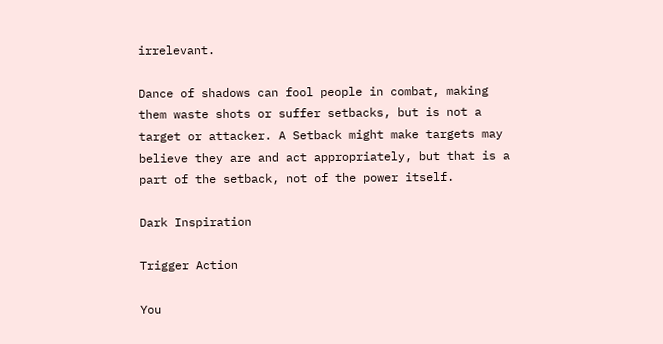irrelevant.

Dance of shadows can fool people in combat, making them waste shots or suffer setbacks, but is not a target or attacker. A Setback might make targets may believe they are and act appropriately, but that is a part of the setback, not of the power itself.

Dark Inspiration

Trigger Action

You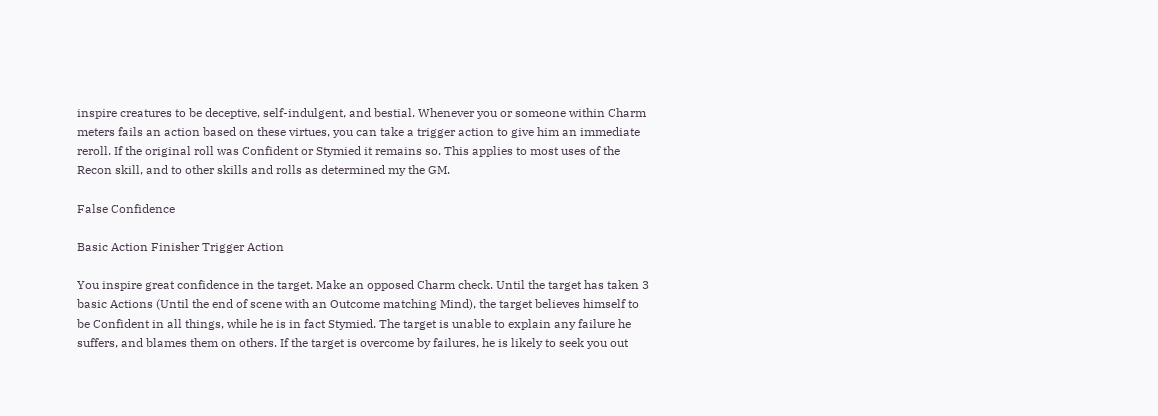inspire creatures to be deceptive, self-indulgent, and bestial. Whenever you or someone within Charm meters fails an action based on these virtues, you can take a trigger action to give him an immediate reroll. If the original roll was Confident or Stymied it remains so. This applies to most uses of the Recon skill, and to other skills and rolls as determined my the GM.

False Confidence

Basic Action Finisher Trigger Action

You inspire great confidence in the target. Make an opposed Charm check. Until the target has taken 3 basic Actions (Until the end of scene with an Outcome matching Mind), the target believes himself to be Confident in all things, while he is in fact Stymied. The target is unable to explain any failure he suffers, and blames them on others. If the target is overcome by failures, he is likely to seek you out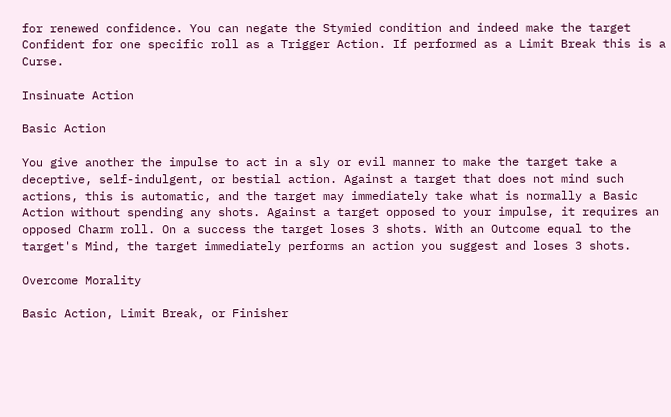for renewed confidence. You can negate the Stymied condition and indeed make the target Confident for one specific roll as a Trigger Action. If performed as a Limit Break this is a Curse.

Insinuate Action

Basic Action

You give another the impulse to act in a sly or evil manner to make the target take a deceptive, self-indulgent, or bestial action. Against a target that does not mind such actions, this is automatic, and the target may immediately take what is normally a Basic Action without spending any shots. Against a target opposed to your impulse, it requires an opposed Charm roll. On a success the target loses 3 shots. With an Outcome equal to the target's Mind, the target immediately performs an action you suggest and loses 3 shots.

Overcome Morality

Basic Action, Limit Break, or Finisher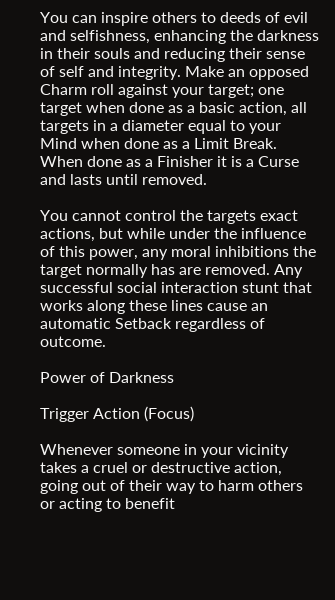You can inspire others to deeds of evil and selfishness, enhancing the darkness in their souls and reducing their sense of self and integrity. Make an opposed Charm roll against your target; one target when done as a basic action, all targets in a diameter equal to your Mind when done as a Limit Break. When done as a Finisher it is a Curse and lasts until removed.

You cannot control the targets exact actions, but while under the influence of this power, any moral inhibitions the target normally has are removed. Any successful social interaction stunt that works along these lines cause an automatic Setback regardless of outcome.

Power of Darkness

Trigger Action (Focus)

Whenever someone in your vicinity takes a cruel or destructive action, going out of their way to harm others or acting to benefit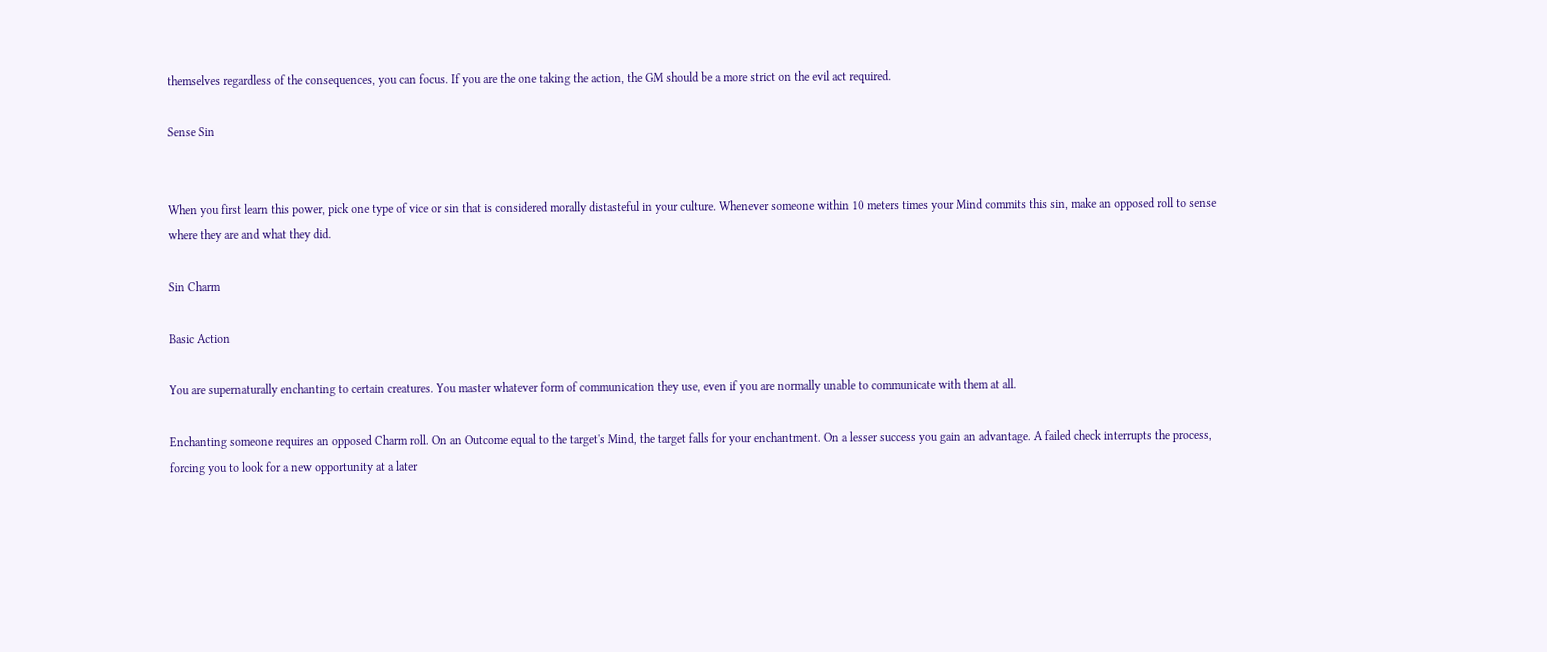themselves regardless of the consequences, you can focus. If you are the one taking the action, the GM should be a more strict on the evil act required.

Sense Sin


When you first learn this power, pick one type of vice or sin that is considered morally distasteful in your culture. Whenever someone within 10 meters times your Mind commits this sin, make an opposed roll to sense where they are and what they did.

Sin Charm

Basic Action

You are supernaturally enchanting to certain creatures. You master whatever form of communication they use, even if you are normally unable to communicate with them at all.

Enchanting someone requires an opposed Charm roll. On an Outcome equal to the target's Mind, the target falls for your enchantment. On a lesser success you gain an advantage. A failed check interrupts the process, forcing you to look for a new opportunity at a later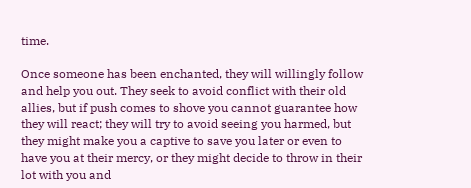time.

Once someone has been enchanted, they will willingly follow and help you out. They seek to avoid conflict with their old allies, but if push comes to shove you cannot guarantee how they will react; they will try to avoid seeing you harmed, but they might make you a captive to save you later or even to have you at their mercy, or they might decide to throw in their lot with you and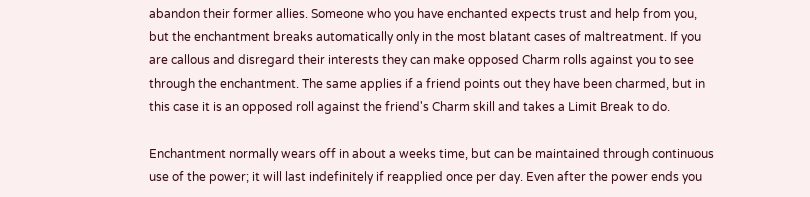abandon their former allies. Someone who you have enchanted expects trust and help from you, but the enchantment breaks automatically only in the most blatant cases of maltreatment. If you are callous and disregard their interests they can make opposed Charm rolls against you to see through the enchantment. The same applies if a friend points out they have been charmed, but in this case it is an opposed roll against the friend's Charm skill and takes a Limit Break to do.

Enchantment normally wears off in about a weeks time, but can be maintained through continuous use of the power; it will last indefinitely if reapplied once per day. Even after the power ends you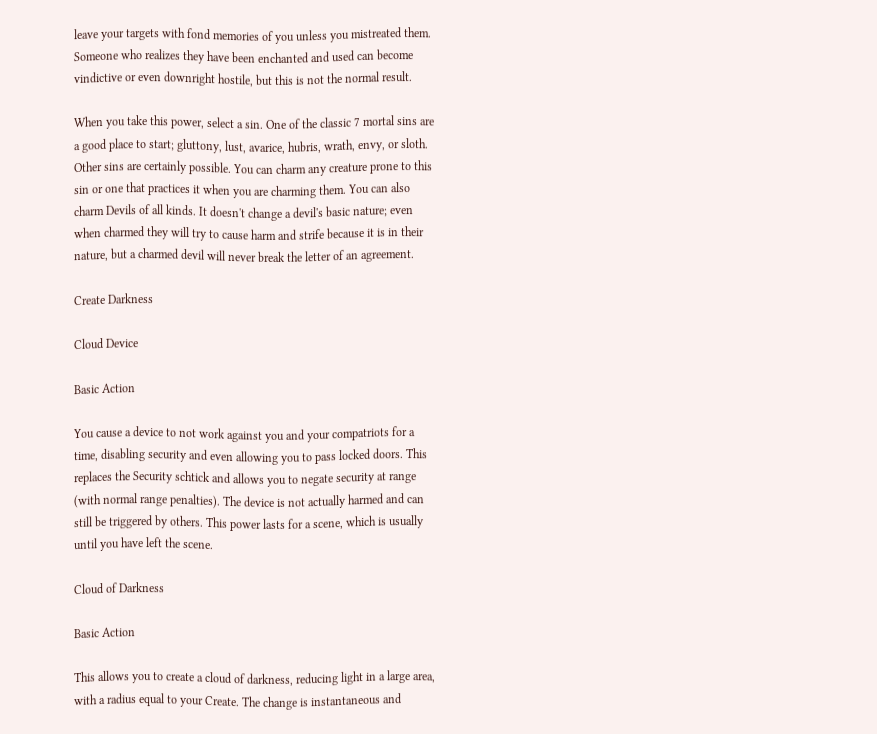leave your targets with fond memories of you unless you mistreated them. Someone who realizes they have been enchanted and used can become vindictive or even downright hostile, but this is not the normal result.

When you take this power, select a sin. One of the classic 7 mortal sins are a good place to start; gluttony, lust, avarice, hubris, wrath, envy, or sloth. Other sins are certainly possible. You can charm any creature prone to this sin or one that practices it when you are charming them. You can also charm Devils of all kinds. It doesn't change a devil's basic nature; even when charmed they will try to cause harm and strife because it is in their nature, but a charmed devil will never break the letter of an agreement.

Create Darkness

Cloud Device

Basic Action

You cause a device to not work against you and your compatriots for a time, disabling security and even allowing you to pass locked doors. This replaces the Security schtick and allows you to negate security at range (with normal range penalties). The device is not actually harmed and can still be triggered by others. This power lasts for a scene, which is usually until you have left the scene.

Cloud of Darkness

Basic Action

This allows you to create a cloud of darkness, reducing light in a large area, with a radius equal to your Create. The change is instantaneous and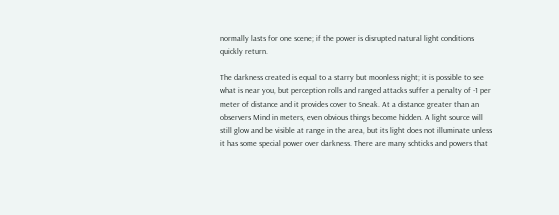normally lasts for one scene; if the power is disrupted natural light conditions quickly return.

The darkness created is equal to a starry but moonless night; it is possible to see what is near you, but perception rolls and ranged attacks suffer a penalty of -1 per meter of distance and it provides cover to Sneak. At a distance greater than an observers Mind in meters, even obvious things become hidden. A light source will still glow and be visible at range in the area, but its light does not illuminate unless it has some special power over darkness. There are many schticks and powers that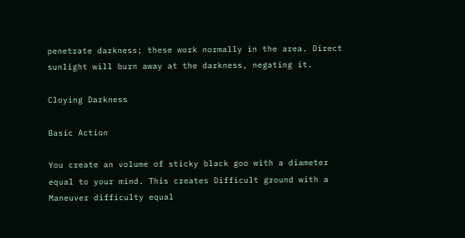penetrate darkness; these work normally in the area. Direct sunlight will burn away at the darkness, negating it.

Cloying Darkness

Basic Action

You create an volume of sticky black goo with a diameter equal to your mind. This creates Difficult ground with a Maneuver difficulty equal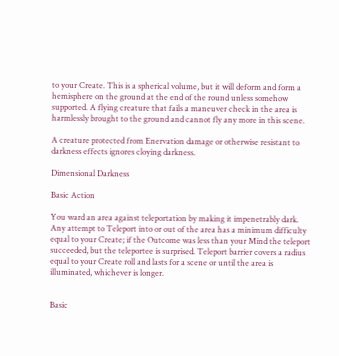to your Create. This is a spherical volume, but it will deform and form a hemisphere on the ground at the end of the round unless somehow supported. A flying creature that fails a maneuver check in the area is harmlessly brought to the ground and cannot fly any more in this scene.

A creature protected from Enervation damage or otherwise resistant to darkness effects ignores cloying darkness.

Dimensional Darkness

Basic Action

You ward an area against teleportation by making it impenetrably dark. Any attempt to Teleport into or out of the area has a minimum difficulty equal to your Create; if the Outcome was less than your Mind the teleport succeeded, but the teleportee is surprised. Teleport barrier covers a radius equal to your Create roll and lasts for a scene or until the area is illuminated, whichever is longer.


Basic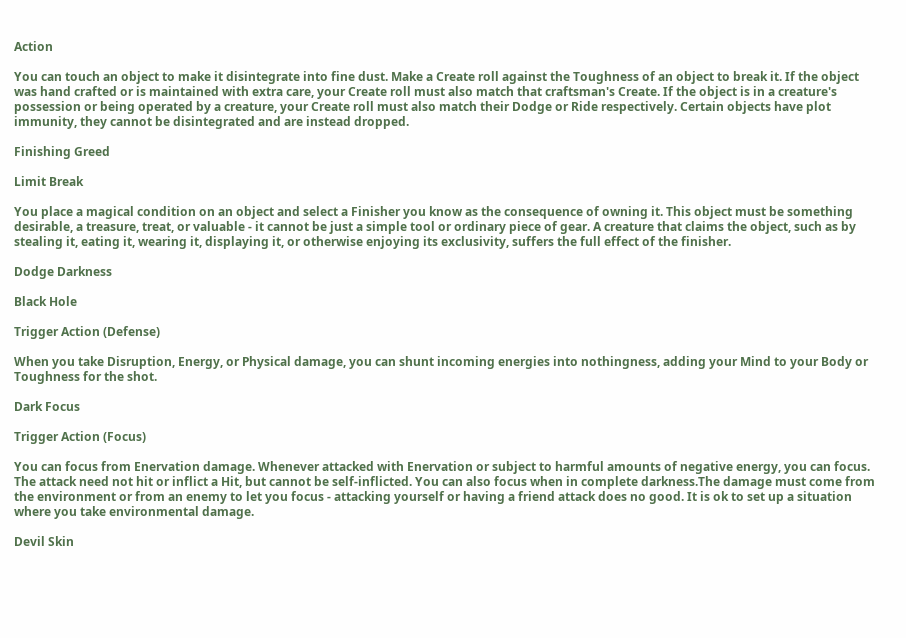Action

You can touch an object to make it disintegrate into fine dust. Make a Create roll against the Toughness of an object to break it. If the object was hand crafted or is maintained with extra care, your Create roll must also match that craftsman's Create. If the object is in a creature's possession or being operated by a creature, your Create roll must also match their Dodge or Ride respectively. Certain objects have plot immunity, they cannot be disintegrated and are instead dropped.

Finishing Greed

Limit Break

You place a magical condition on an object and select a Finisher you know as the consequence of owning it. This object must be something desirable, a treasure, treat, or valuable - it cannot be just a simple tool or ordinary piece of gear. A creature that claims the object, such as by stealing it, eating it, wearing it, displaying it, or otherwise enjoying its exclusivity, suffers the full effect of the finisher.

Dodge Darkness

Black Hole

Trigger Action (Defense)

When you take Disruption, Energy, or Physical damage, you can shunt incoming energies into nothingness, adding your Mind to your Body or Toughness for the shot.

Dark Focus

Trigger Action (Focus)

You can focus from Enervation damage. Whenever attacked with Enervation or subject to harmful amounts of negative energy, you can focus. The attack need not hit or inflict a Hit, but cannot be self-inflicted. You can also focus when in complete darkness.The damage must come from the environment or from an enemy to let you focus - attacking yourself or having a friend attack does no good. It is ok to set up a situation where you take environmental damage.

Devil Skin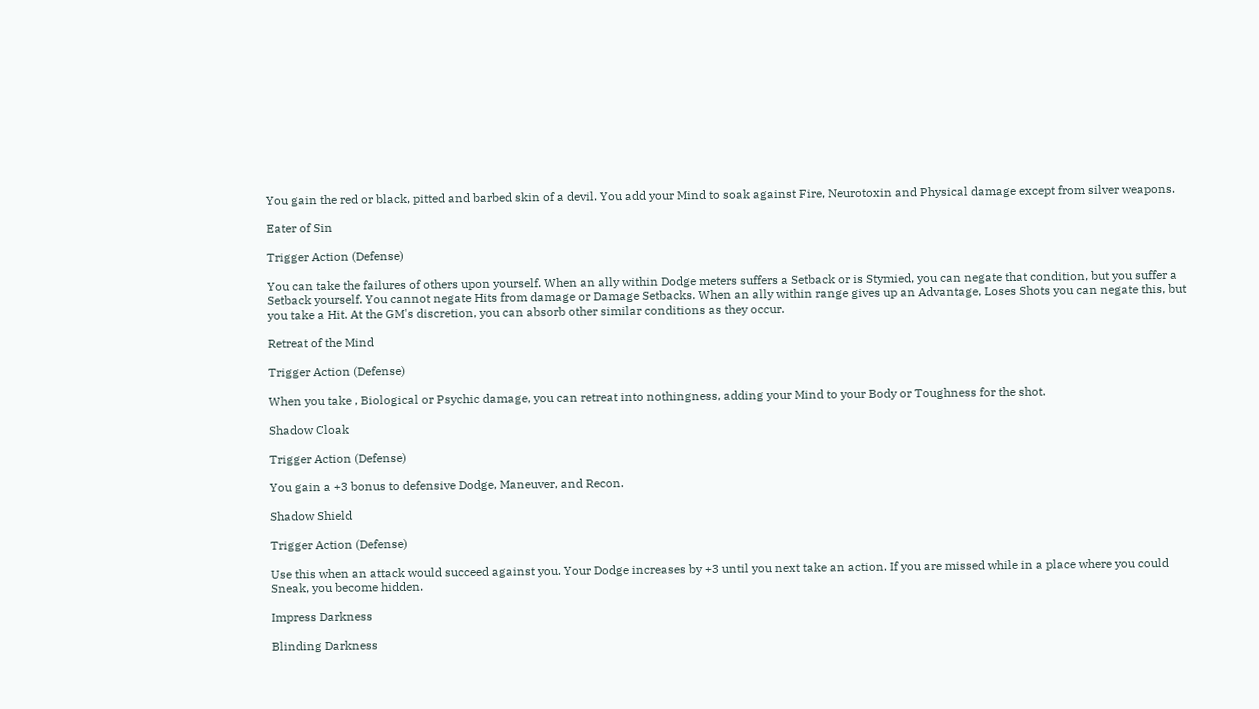You gain the red or black, pitted and barbed skin of a devil. You add your Mind to soak against Fire, Neurotoxin and Physical damage except from silver weapons.

Eater of Sin

Trigger Action (Defense)

You can take the failures of others upon yourself. When an ally within Dodge meters suffers a Setback or is Stymied, you can negate that condition, but you suffer a Setback yourself. You cannot negate Hits from damage or Damage Setbacks. When an ally within range gives up an Advantage, Loses Shots you can negate this, but you take a Hit. At the GM's discretion, you can absorb other similar conditions as they occur.

Retreat of the Mind

Trigger Action (Defense)

When you take , Biological or Psychic damage, you can retreat into nothingness, adding your Mind to your Body or Toughness for the shot.

Shadow Cloak

Trigger Action (Defense)

You gain a +3 bonus to defensive Dodge, Maneuver, and Recon.

Shadow Shield

Trigger Action (Defense)

Use this when an attack would succeed against you. Your Dodge increases by +3 until you next take an action. If you are missed while in a place where you could Sneak, you become hidden.

Impress Darkness

Blinding Darkness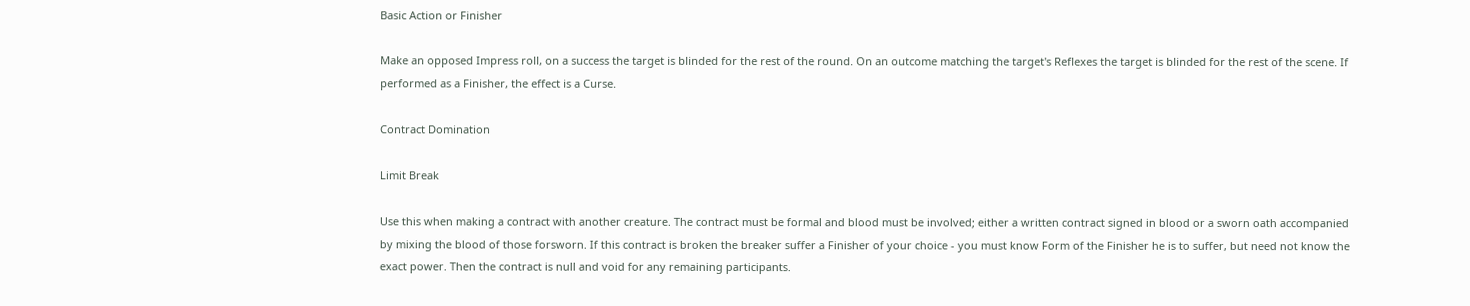Basic Action or Finisher

Make an opposed Impress roll, on a success the target is blinded for the rest of the round. On an outcome matching the target's Reflexes the target is blinded for the rest of the scene. If performed as a Finisher, the effect is a Curse.

Contract Domination

Limit Break

Use this when making a contract with another creature. The contract must be formal and blood must be involved; either a written contract signed in blood or a sworn oath accompanied by mixing the blood of those forsworn. If this contract is broken the breaker suffer a Finisher of your choice - you must know Form of the Finisher he is to suffer, but need not know the exact power. Then the contract is null and void for any remaining participants.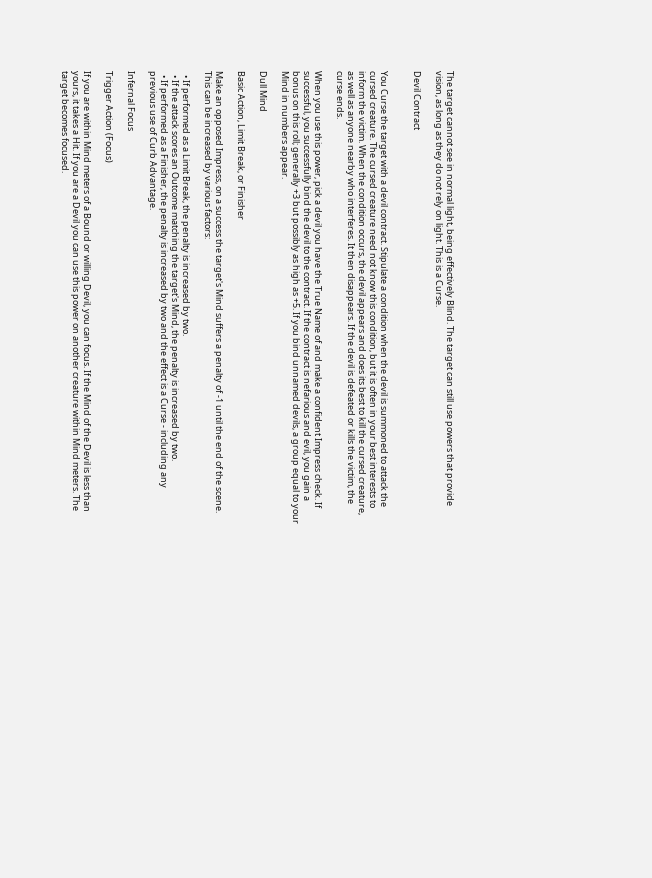The target cannot see in normal light, being effectively Blind. The target can still use powers that provide vision, as long as they do not rely on light. This is a Curse.

Devil Contract


You Curse the target with a devil contract. Stipulate a condition when the devil is summoned to attack the cursed creature. The cursed creature need not know this condition, but it is often in your best interests to inform the victim. When the condition occurs, the devil appears and does its best to kill the cursed creature, as well as anyone nearby who interferes. It then disappears. If the devil is defeated or kills the victim, the curse ends.

When you use this power, pick a devil you have the True Name of and make a confident Impress check. If successful, you successfully bind the devil to the contract. If the contract is nefarious and evil, you gain a bonus on this roll; generally +3 but possibly as high as +5. If you bind unnamed devils, a group equal to your Mind in numbers appear.

Dull Mind

Basic Action, Limit Break, or Finisher

Make an opposed Impress, on a success the target's Mind suffers a penalty of -1 until the end of the scene. This can be increased by various factors:

  • If performed as a Limit Break, the penalty is increased by two.
  • If the attack scores an Outcome matching the target's Mind, the penalty is increased by two.
  • If performed as a Finisher, the penalty is increased by two and the effect is a Curse - including any previous use of Curb Advantage.

Infernal Focus

Trigger Action (Focus)

If you are within Mind meters of a Bound or willing Devil, you can focus. If the Mind of the Devil is less than yours, it takes a Hit. If you are a Devil you can use this power on another creature within Mind meters. The target becomes focused.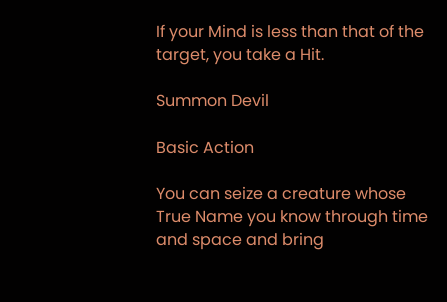If your Mind is less than that of the target, you take a Hit.

Summon Devil

Basic Action

You can seize a creature whose True Name you know through time and space and bring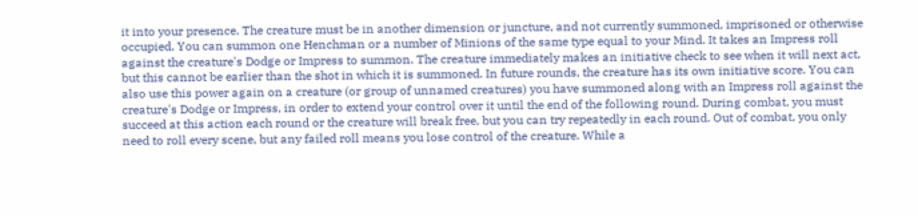it into your presence. The creature must be in another dimension or juncture, and not currently summoned, imprisoned or otherwise occupied. You can summon one Henchman or a number of Minions of the same type equal to your Mind. It takes an Impress roll against the creature's Dodge or Impress to summon. The creature immediately makes an initiative check to see when it will next act, but this cannot be earlier than the shot in which it is summoned. In future rounds, the creature has its own initiative score. You can also use this power again on a creature (or group of unnamed creatures) you have summoned along with an Impress roll against the creature's Dodge or Impress, in order to extend your control over it until the end of the following round. During combat, you must succeed at this action each round or the creature will break free, but you can try repeatedly in each round. Out of combat, you only need to roll every scene, but any failed roll means you lose control of the creature. While a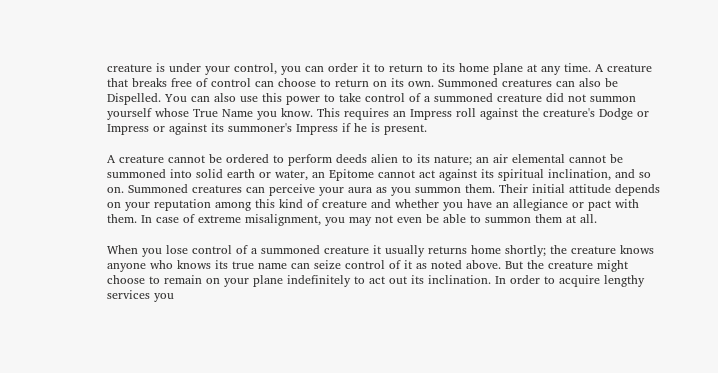creature is under your control, you can order it to return to its home plane at any time. A creature that breaks free of control can choose to return on its own. Summoned creatures can also be Dispelled. You can also use this power to take control of a summoned creature did not summon yourself whose True Name you know. This requires an Impress roll against the creature's Dodge or Impress or against its summoner's Impress if he is present.

A creature cannot be ordered to perform deeds alien to its nature; an air elemental cannot be summoned into solid earth or water, an Epitome cannot act against its spiritual inclination, and so on. Summoned creatures can perceive your aura as you summon them. Their initial attitude depends on your reputation among this kind of creature and whether you have an allegiance or pact with them. In case of extreme misalignment, you may not even be able to summon them at all.

When you lose control of a summoned creature it usually returns home shortly; the creature knows anyone who knows its true name can seize control of it as noted above. But the creature might choose to remain on your plane indefinitely to act out its inclination. In order to acquire lengthy services you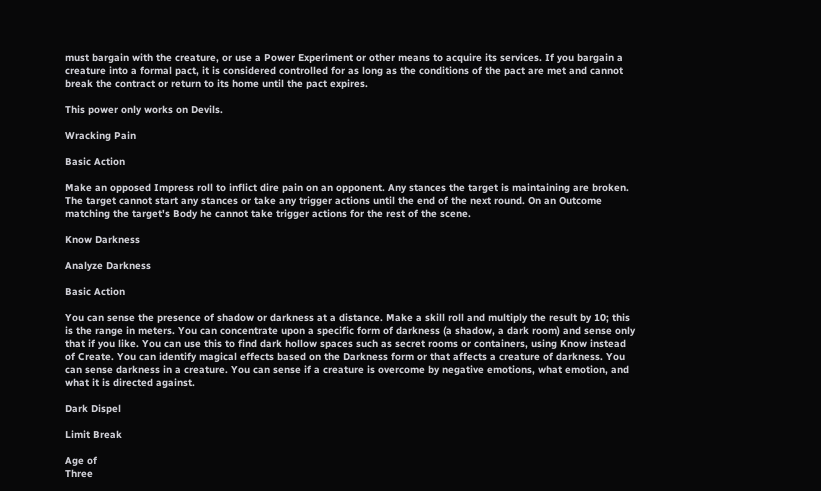must bargain with the creature, or use a Power Experiment or other means to acquire its services. If you bargain a creature into a formal pact, it is considered controlled for as long as the conditions of the pact are met and cannot break the contract or return to its home until the pact expires.

This power only works on Devils.

Wracking Pain

Basic Action

Make an opposed Impress roll to inflict dire pain on an opponent. Any stances the target is maintaining are broken. The target cannot start any stances or take any trigger actions until the end of the next round. On an Outcome matching the target's Body he cannot take trigger actions for the rest of the scene.

Know Darkness

Analyze Darkness

Basic Action

You can sense the presence of shadow or darkness at a distance. Make a skill roll and multiply the result by 10; this is the range in meters. You can concentrate upon a specific form of darkness (a shadow, a dark room) and sense only that if you like. You can use this to find dark hollow spaces such as secret rooms or containers, using Know instead of Create. You can identify magical effects based on the Darkness form or that affects a creature of darkness. You can sense darkness in a creature. You can sense if a creature is overcome by negative emotions, what emotion, and what it is directed against.

Dark Dispel

Limit Break

Age of
Three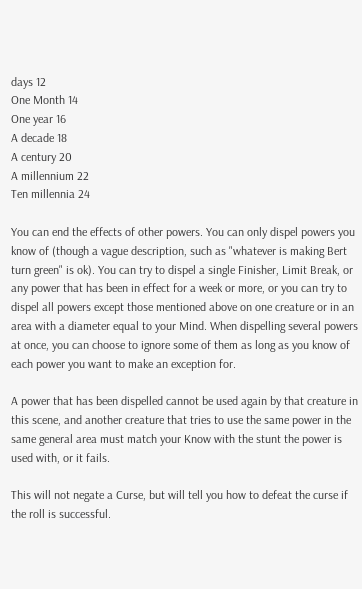days 12
One Month 14
One year 16
A decade 18
A century 20
A millennium 22
Ten millennia 24

You can end the effects of other powers. You can only dispel powers you know of (though a vague description, such as "whatever is making Bert turn green" is ok). You can try to dispel a single Finisher, Limit Break, or any power that has been in effect for a week or more, or you can try to dispel all powers except those mentioned above on one creature or in an area with a diameter equal to your Mind. When dispelling several powers at once, you can choose to ignore some of them as long as you know of each power you want to make an exception for.

A power that has been dispelled cannot be used again by that creature in this scene, and another creature that tries to use the same power in the same general area must match your Know with the stunt the power is used with, or it fails.

This will not negate a Curse, but will tell you how to defeat the curse if the roll is successful.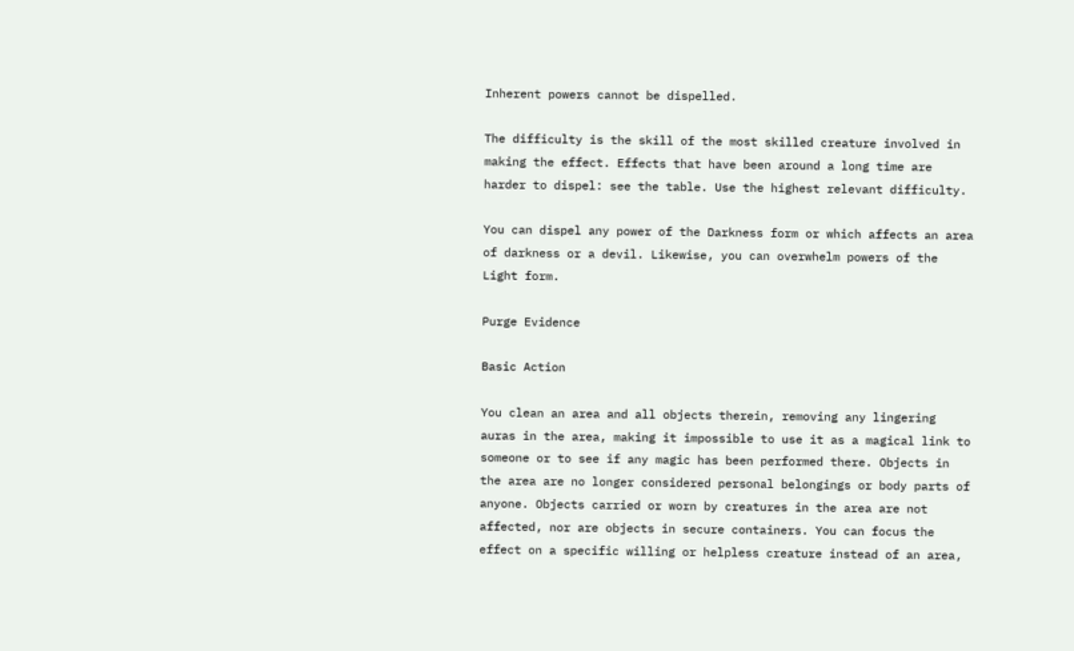Inherent powers cannot be dispelled.

The difficulty is the skill of the most skilled creature involved in making the effect. Effects that have been around a long time are harder to dispel: see the table. Use the highest relevant difficulty.

You can dispel any power of the Darkness form or which affects an area of darkness or a devil. Likewise, you can overwhelm powers of the Light form.

Purge Evidence

Basic Action

You clean an area and all objects therein, removing any lingering auras in the area, making it impossible to use it as a magical link to someone or to see if any magic has been performed there. Objects in the area are no longer considered personal belongings or body parts of anyone. Objects carried or worn by creatures in the area are not affected, nor are objects in secure containers. You can focus the effect on a specific willing or helpless creature instead of an area,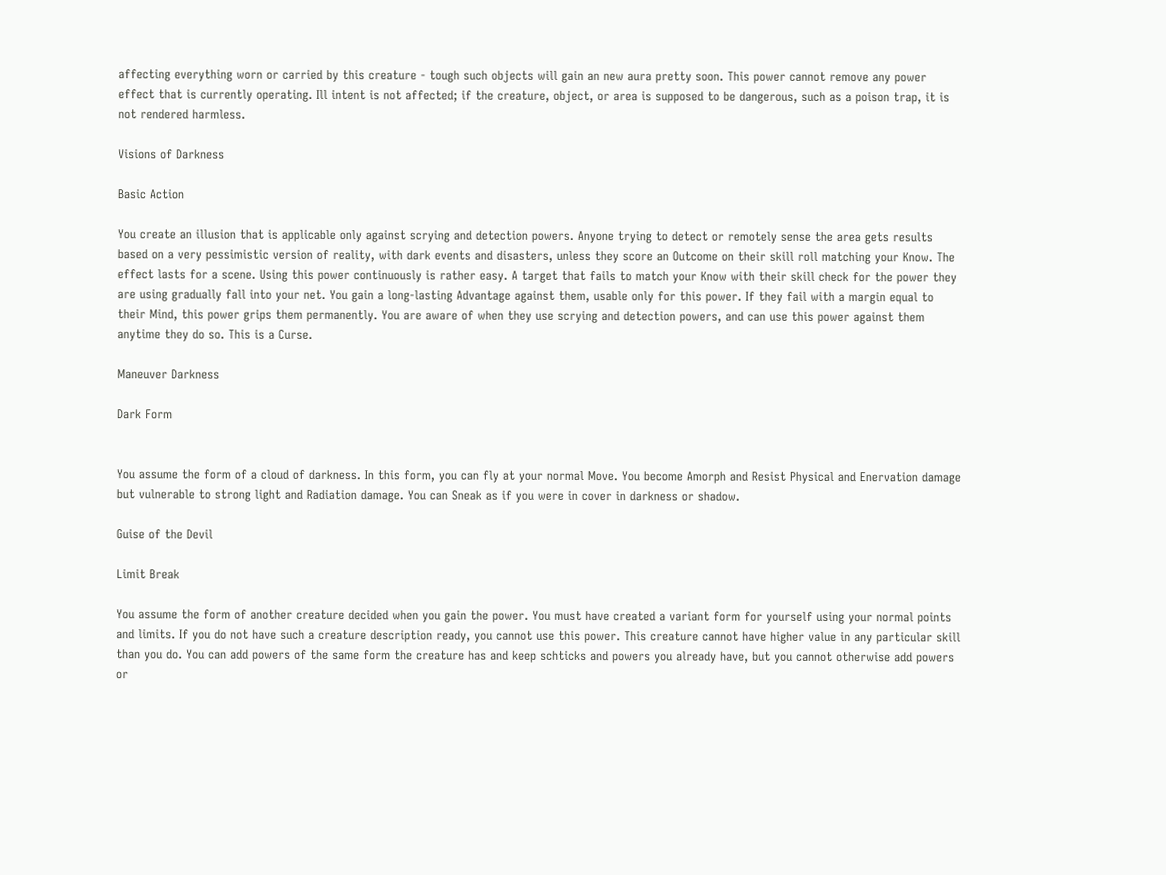affecting everything worn or carried by this creature - tough such objects will gain an new aura pretty soon. This power cannot remove any power effect that is currently operating. Ill intent is not affected; if the creature, object, or area is supposed to be dangerous, such as a poison trap, it is not rendered harmless.

Visions of Darkness

Basic Action

You create an illusion that is applicable only against scrying and detection powers. Anyone trying to detect or remotely sense the area gets results based on a very pessimistic version of reality, with dark events and disasters, unless they score an Outcome on their skill roll matching your Know. The effect lasts for a scene. Using this power continuously is rather easy. A target that fails to match your Know with their skill check for the power they are using gradually fall into your net. You gain a long-lasting Advantage against them, usable only for this power. If they fail with a margin equal to their Mind, this power grips them permanently. You are aware of when they use scrying and detection powers, and can use this power against them anytime they do so. This is a Curse.

Maneuver Darkness

Dark Form


You assume the form of a cloud of darkness. In this form, you can fly at your normal Move. You become Amorph and Resist Physical and Enervation damage but vulnerable to strong light and Radiation damage. You can Sneak as if you were in cover in darkness or shadow.

Guise of the Devil

Limit Break

You assume the form of another creature decided when you gain the power. You must have created a variant form for yourself using your normal points and limits. If you do not have such a creature description ready, you cannot use this power. This creature cannot have higher value in any particular skill than you do. You can add powers of the same form the creature has and keep schticks and powers you already have, but you cannot otherwise add powers or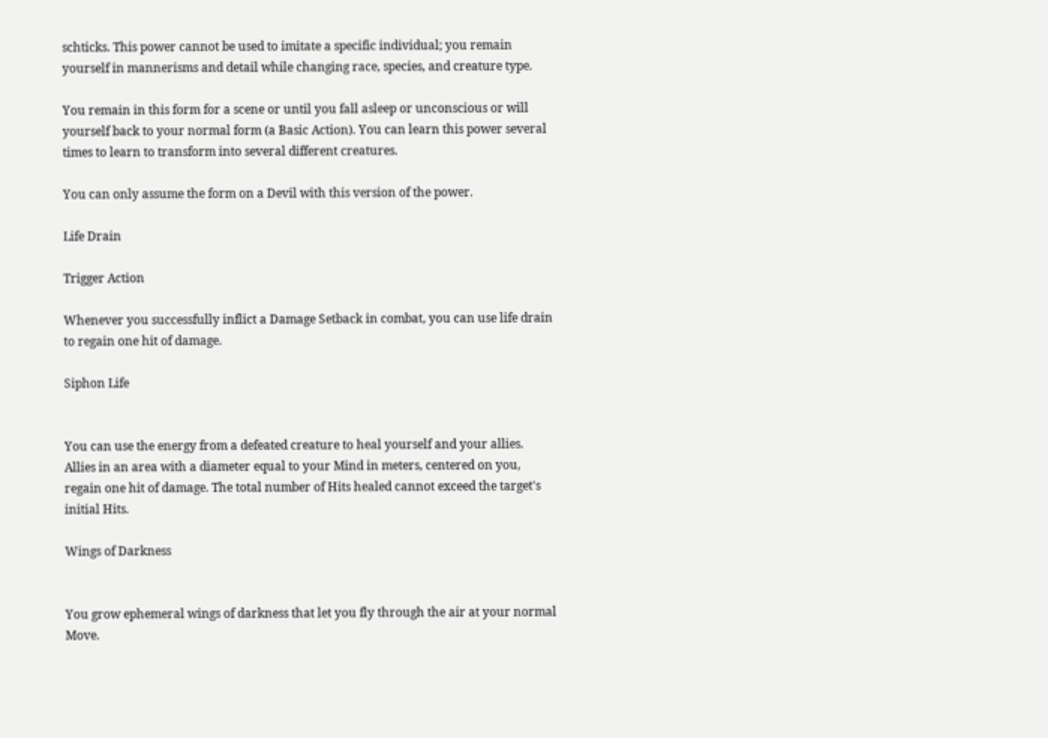schticks. This power cannot be used to imitate a specific individual; you remain yourself in mannerisms and detail while changing race, species, and creature type.

You remain in this form for a scene or until you fall asleep or unconscious or will yourself back to your normal form (a Basic Action). You can learn this power several times to learn to transform into several different creatures.

You can only assume the form on a Devil with this version of the power.

Life Drain

Trigger Action

Whenever you successfully inflict a Damage Setback in combat, you can use life drain to regain one hit of damage.

Siphon Life


You can use the energy from a defeated creature to heal yourself and your allies. Allies in an area with a diameter equal to your Mind in meters, centered on you, regain one hit of damage. The total number of Hits healed cannot exceed the target's initial Hits.

Wings of Darkness


You grow ephemeral wings of darkness that let you fly through the air at your normal Move.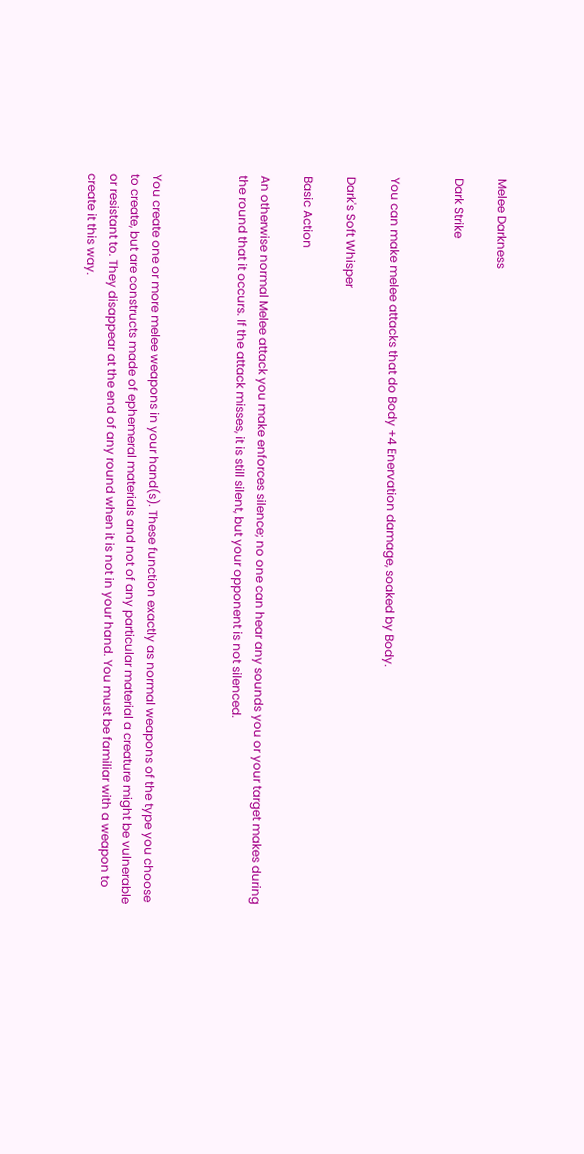Melee Darkness

Dark Strike


You can make melee attacks that do Body +4 Enervation damage, soaked by Body.

Dark's Soft Whisper

Basic Action

An otherwise normal Melee attack you make enforces silence; no one can hear any sounds you or your target makes during the round that it occurs. If the attack misses, it is still silent, but your opponent is not silenced.



You create one or more melee weapons in your hand(s). These function exactly as normal weapons of the type you choose to create, but are constructs made of ephemeral materials and not of any particular material a creature might be vulnerable or resistant to. They disappear at the end of any round when it is not in your hand. You must be familiar with a weapon to create it this way.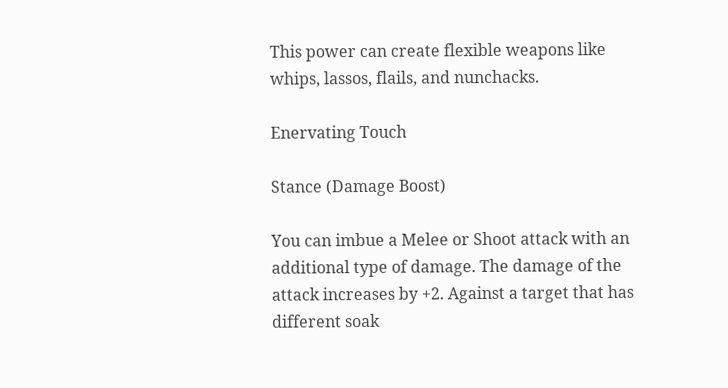This power can create flexible weapons like whips, lassos, flails, and nunchacks.

Enervating Touch

Stance (Damage Boost)

You can imbue a Melee or Shoot attack with an additional type of damage. The damage of the attack increases by +2. Against a target that has different soak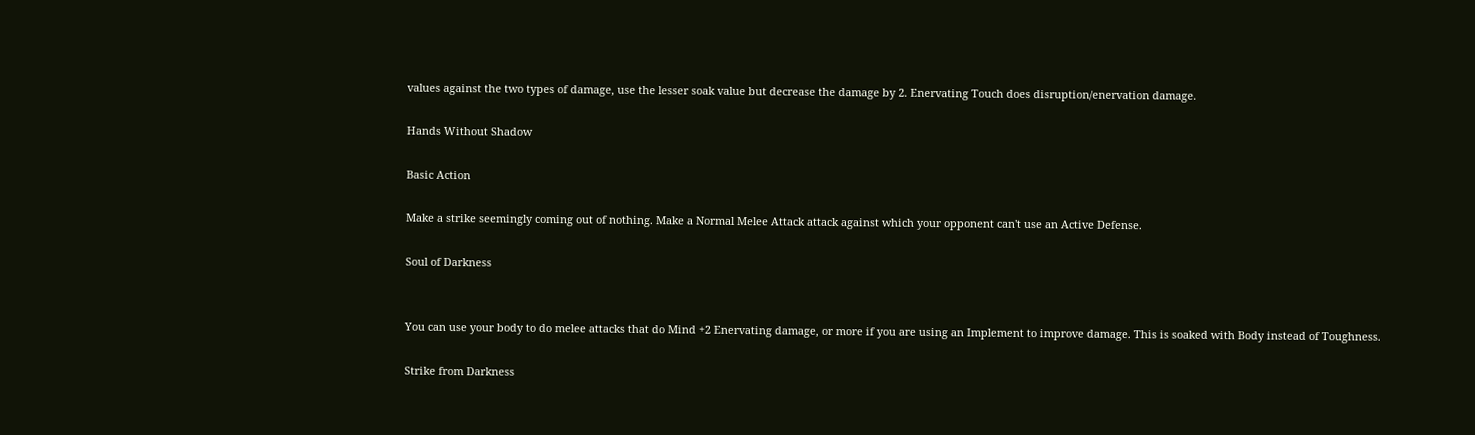values against the two types of damage, use the lesser soak value but decrease the damage by 2. Enervating Touch does disruption/enervation damage.

Hands Without Shadow

Basic Action

Make a strike seemingly coming out of nothing. Make a Normal Melee Attack attack against which your opponent can't use an Active Defense.

Soul of Darkness


You can use your body to do melee attacks that do Mind +2 Enervating damage, or more if you are using an Implement to improve damage. This is soaked with Body instead of Toughness.

Strike from Darkness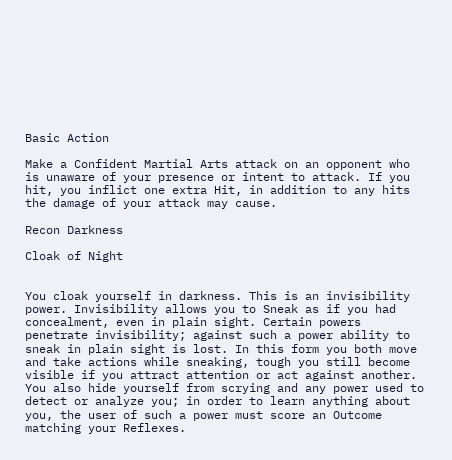Basic Action

Make a Confident Martial Arts attack on an opponent who is unaware of your presence or intent to attack. If you hit, you inflict one extra Hit, in addition to any hits the damage of your attack may cause.

Recon Darkness

Cloak of Night


You cloak yourself in darkness. This is an invisibility power. Invisibility allows you to Sneak as if you had concealment, even in plain sight. Certain powers penetrate invisibility; against such a power ability to sneak in plain sight is lost. In this form you both move and take actions while sneaking, tough you still become visible if you attract attention or act against another. You also hide yourself from scrying and any power used to detect or analyze you; in order to learn anything about you, the user of such a power must score an Outcome matching your Reflexes.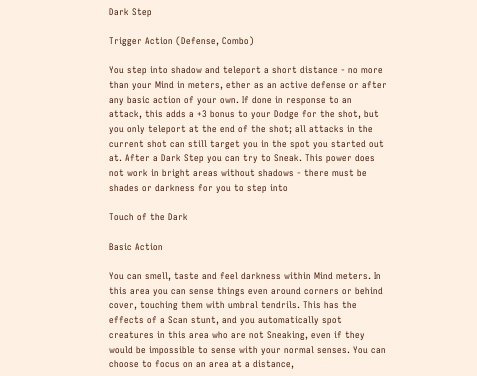Dark Step

Trigger Action (Defense, Combo)

You step into shadow and teleport a short distance - no more than your Mind in meters, ether as an active defense or after any basic action of your own. If done in response to an attack, this adds a +3 bonus to your Dodge for the shot, but you only teleport at the end of the shot; all attacks in the current shot can still target you in the spot you started out at. After a Dark Step you can try to Sneak. This power does not work in bright areas without shadows - there must be shades or darkness for you to step into

Touch of the Dark

Basic Action

You can smell, taste and feel darkness within Mind meters. In this area you can sense things even around corners or behind cover, touching them with umbral tendrils. This has the effects of a Scan stunt, and you automatically spot creatures in this area who are not Sneaking, even if they would be impossible to sense with your normal senses. You can choose to focus on an area at a distance,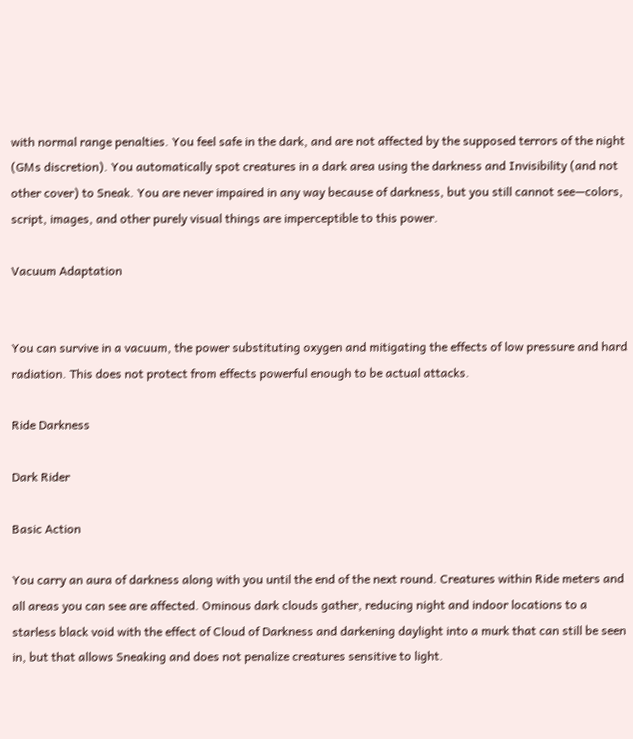with normal range penalties. You feel safe in the dark, and are not affected by the supposed terrors of the night (GMs discretion). You automatically spot creatures in a dark area using the darkness and Invisibility (and not other cover) to Sneak. You are never impaired in any way because of darkness, but you still cannot see—colors, script, images, and other purely visual things are imperceptible to this power.

Vacuum Adaptation


You can survive in a vacuum, the power substituting oxygen and mitigating the effects of low pressure and hard radiation. This does not protect from effects powerful enough to be actual attacks.

Ride Darkness

Dark Rider

Basic Action

You carry an aura of darkness along with you until the end of the next round. Creatures within Ride meters and all areas you can see are affected. Ominous dark clouds gather, reducing night and indoor locations to a starless black void with the effect of Cloud of Darkness and darkening daylight into a murk that can still be seen in, but that allows Sneaking and does not penalize creatures sensitive to light.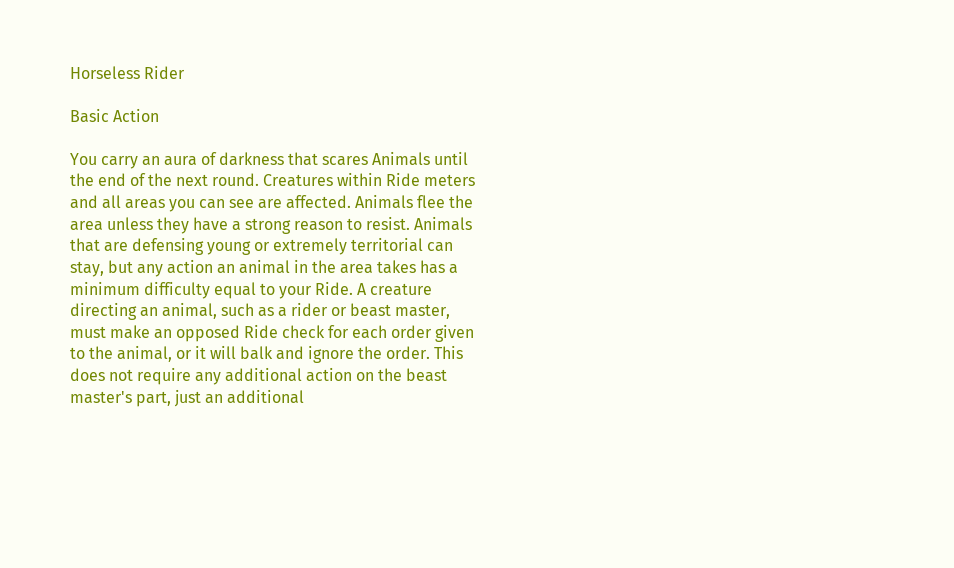Horseless Rider

Basic Action

You carry an aura of darkness that scares Animals until the end of the next round. Creatures within Ride meters and all areas you can see are affected. Animals flee the area unless they have a strong reason to resist. Animals that are defensing young or extremely territorial can stay, but any action an animal in the area takes has a minimum difficulty equal to your Ride. A creature directing an animal, such as a rider or beast master, must make an opposed Ride check for each order given to the animal, or it will balk and ignore the order. This does not require any additional action on the beast master's part, just an additional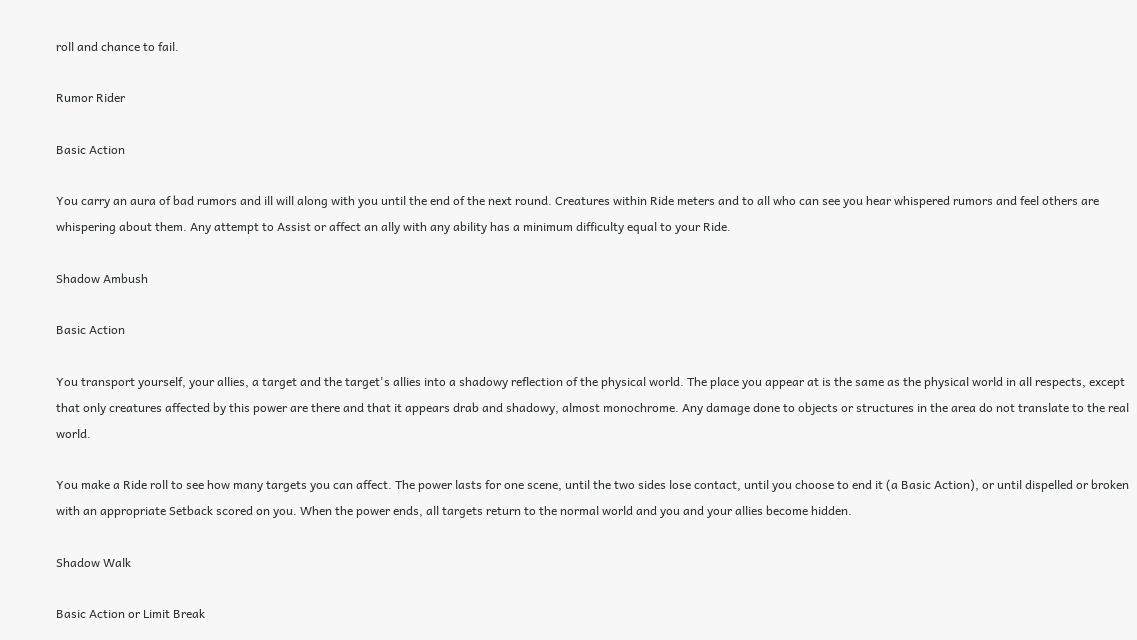roll and chance to fail.

Rumor Rider

Basic Action

You carry an aura of bad rumors and ill will along with you until the end of the next round. Creatures within Ride meters and to all who can see you hear whispered rumors and feel others are whispering about them. Any attempt to Assist or affect an ally with any ability has a minimum difficulty equal to your Ride.

Shadow Ambush

Basic Action

You transport yourself, your allies, a target and the target's allies into a shadowy reflection of the physical world. The place you appear at is the same as the physical world in all respects, except that only creatures affected by this power are there and that it appears drab and shadowy, almost monochrome. Any damage done to objects or structures in the area do not translate to the real world.

You make a Ride roll to see how many targets you can affect. The power lasts for one scene, until the two sides lose contact, until you choose to end it (a Basic Action), or until dispelled or broken with an appropriate Setback scored on you. When the power ends, all targets return to the normal world and you and your allies become hidden.

Shadow Walk

Basic Action or Limit Break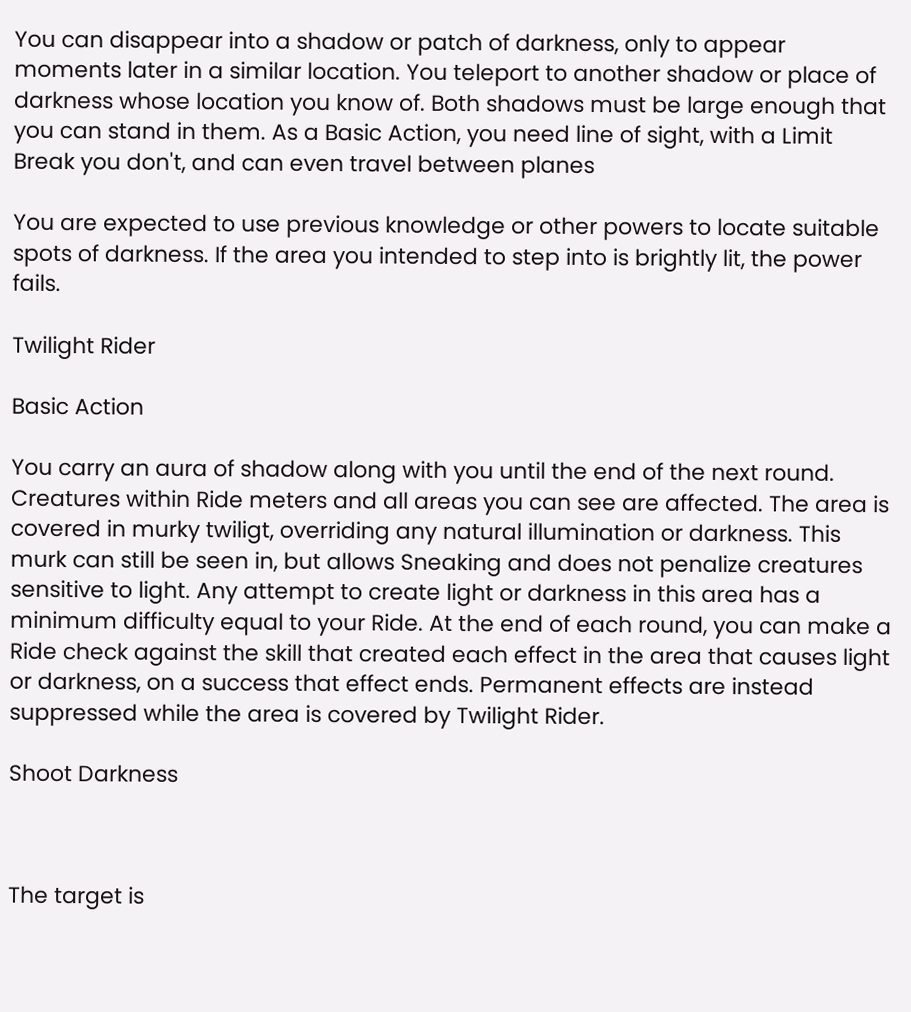You can disappear into a shadow or patch of darkness, only to appear moments later in a similar location. You teleport to another shadow or place of darkness whose location you know of. Both shadows must be large enough that you can stand in them. As a Basic Action, you need line of sight, with a Limit Break you don't, and can even travel between planes

You are expected to use previous knowledge or other powers to locate suitable spots of darkness. If the area you intended to step into is brightly lit, the power fails.

Twilight Rider

Basic Action

You carry an aura of shadow along with you until the end of the next round. Creatures within Ride meters and all areas you can see are affected. The area is covered in murky twiligt, overriding any natural illumination or darkness. This murk can still be seen in, but allows Sneaking and does not penalize creatures sensitive to light. Any attempt to create light or darkness in this area has a minimum difficulty equal to your Ride. At the end of each round, you can make a Ride check against the skill that created each effect in the area that causes light or darkness, on a success that effect ends. Permanent effects are instead suppressed while the area is covered by Twilight Rider.

Shoot Darkness



The target is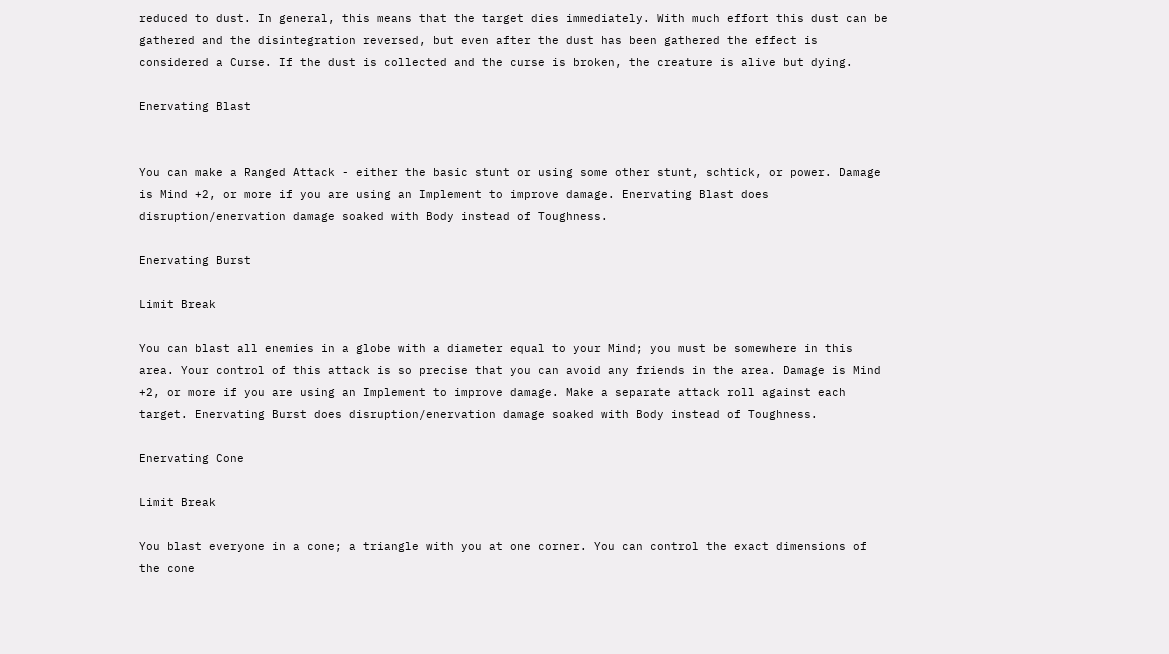reduced to dust. In general, this means that the target dies immediately. With much effort this dust can be gathered and the disintegration reversed, but even after the dust has been gathered the effect is considered a Curse. If the dust is collected and the curse is broken, the creature is alive but dying.

Enervating Blast


You can make a Ranged Attack - either the basic stunt or using some other stunt, schtick, or power. Damage is Mind +2, or more if you are using an Implement to improve damage. Enervating Blast does disruption/enervation damage soaked with Body instead of Toughness.

Enervating Burst

Limit Break

You can blast all enemies in a globe with a diameter equal to your Mind; you must be somewhere in this area. Your control of this attack is so precise that you can avoid any friends in the area. Damage is Mind +2, or more if you are using an Implement to improve damage. Make a separate attack roll against each target. Enervating Burst does disruption/enervation damage soaked with Body instead of Toughness.

Enervating Cone

Limit Break

You blast everyone in a cone; a triangle with you at one corner. You can control the exact dimensions of the cone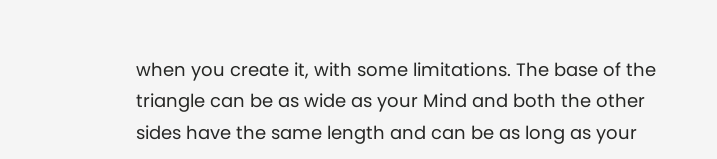when you create it, with some limitations. The base of the triangle can be as wide as your Mind and both the other sides have the same length and can be as long as your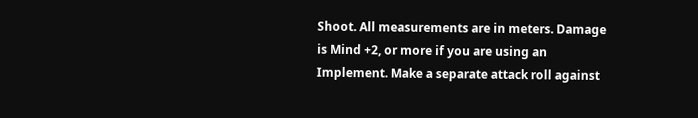Shoot. All measurements are in meters. Damage is Mind +2, or more if you are using an Implement. Make a separate attack roll against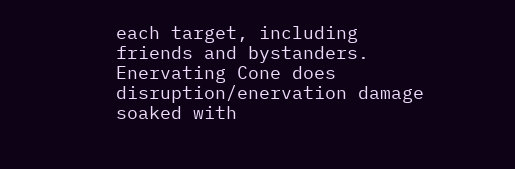each target, including friends and bystanders. Enervating Cone does disruption/enervation damage soaked with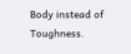Body instead of Toughness.